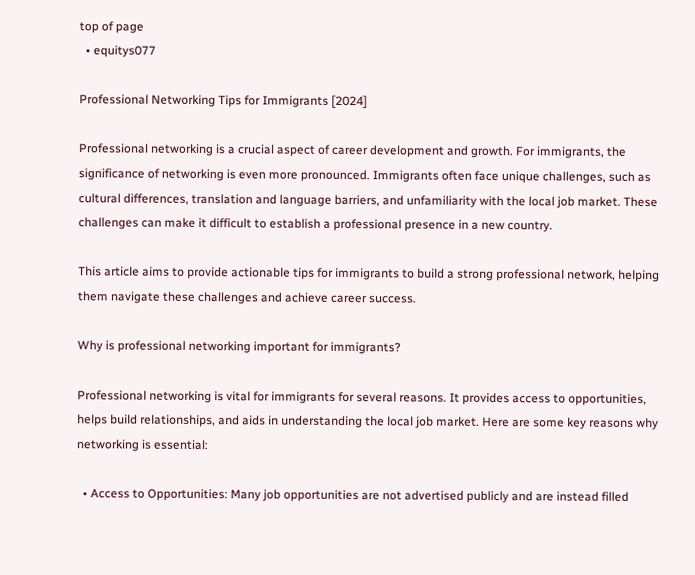top of page
  • equitys077

Professional Networking Tips for Immigrants [2024]

Professional networking is a crucial aspect of career development and growth. For immigrants, the significance of networking is even more pronounced. Immigrants often face unique challenges, such as cultural differences, translation and language barriers, and unfamiliarity with the local job market. These challenges can make it difficult to establish a professional presence in a new country.

This article aims to provide actionable tips for immigrants to build a strong professional network, helping them navigate these challenges and achieve career success.

Why is professional networking important for immigrants?

Professional networking is vital for immigrants for several reasons. It provides access to opportunities, helps build relationships, and aids in understanding the local job market. Here are some key reasons why networking is essential:

  • Access to Opportunities: Many job opportunities are not advertised publicly and are instead filled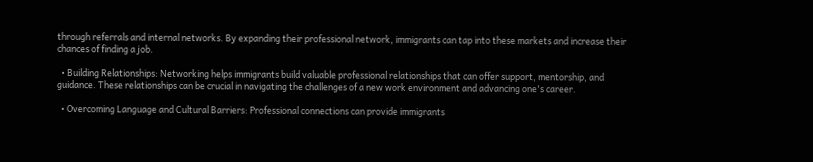through referrals and internal networks. By expanding their professional network, immigrants can tap into these markets and increase their chances of finding a job.

  • Building Relationships: Networking helps immigrants build valuable professional relationships that can offer support, mentorship, and guidance. These relationships can be crucial in navigating the challenges of a new work environment and advancing one's career.

  • Overcoming Language and Cultural Barriers: Professional connections can provide immigrants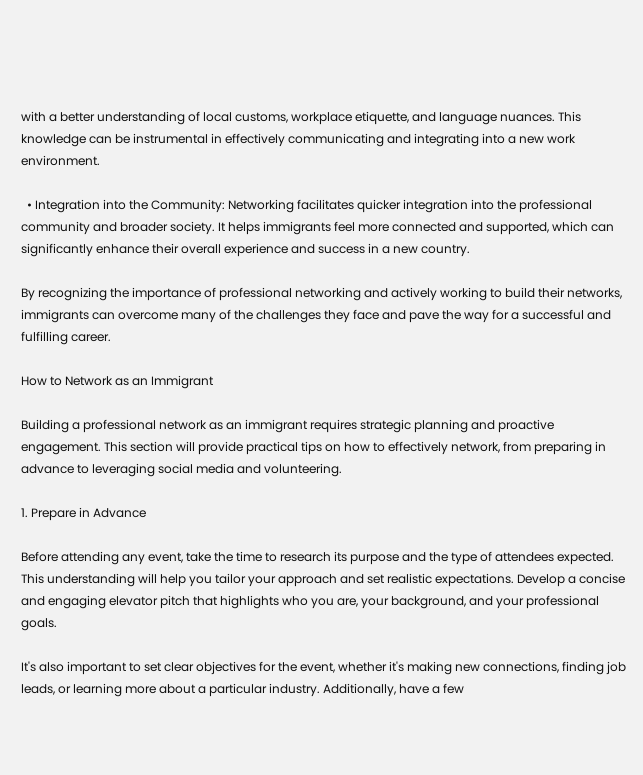with a better understanding of local customs, workplace etiquette, and language nuances. This knowledge can be instrumental in effectively communicating and integrating into a new work environment.

  • Integration into the Community: Networking facilitates quicker integration into the professional community and broader society. It helps immigrants feel more connected and supported, which can significantly enhance their overall experience and success in a new country.

By recognizing the importance of professional networking and actively working to build their networks, immigrants can overcome many of the challenges they face and pave the way for a successful and fulfilling career.

How to Network as an Immigrant

Building a professional network as an immigrant requires strategic planning and proactive engagement. This section will provide practical tips on how to effectively network, from preparing in advance to leveraging social media and volunteering.

1. Prepare in Advance

Before attending any event, take the time to research its purpose and the type of attendees expected. This understanding will help you tailor your approach and set realistic expectations. Develop a concise and engaging elevator pitch that highlights who you are, your background, and your professional goals.

It's also important to set clear objectives for the event, whether it's making new connections, finding job leads, or learning more about a particular industry. Additionally, have a few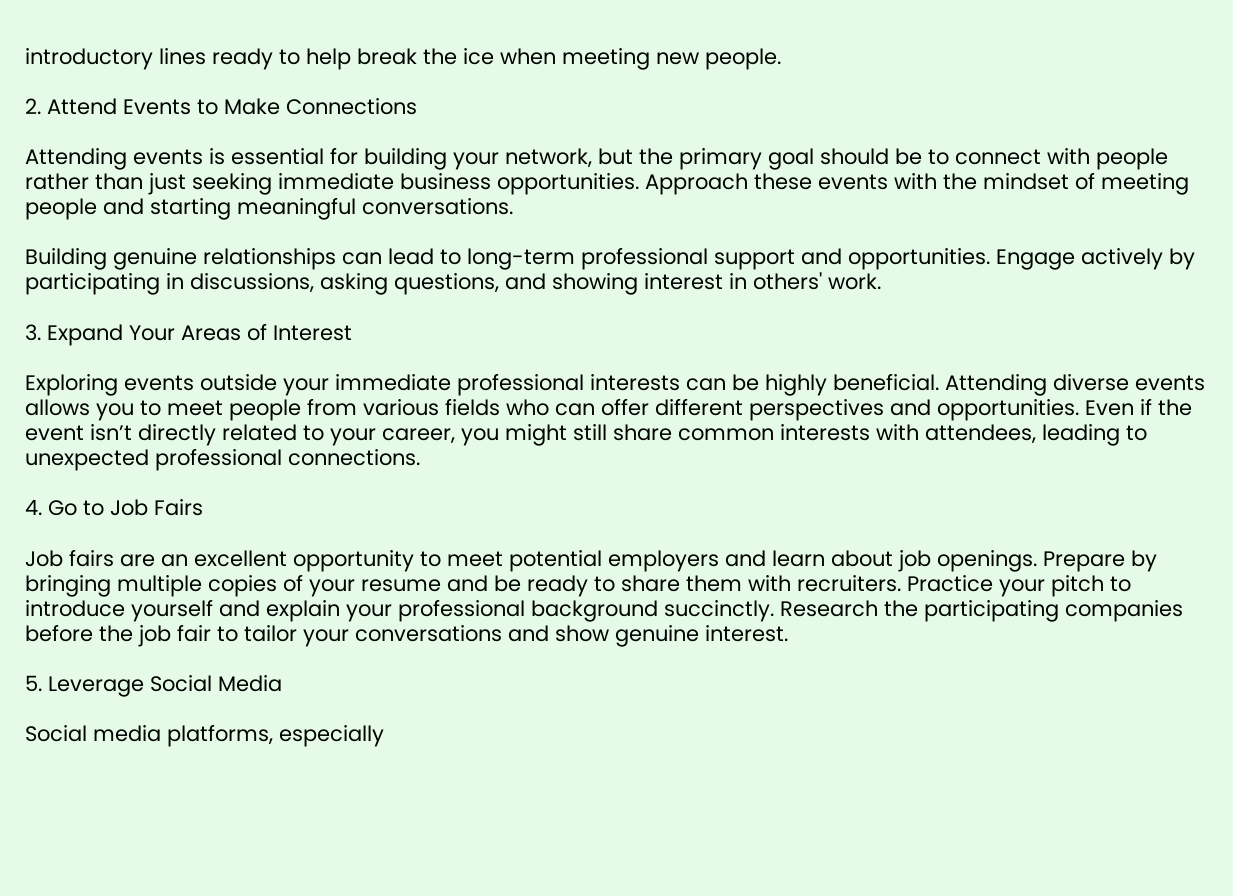introductory lines ready to help break the ice when meeting new people.

2. Attend Events to Make Connections

Attending events is essential for building your network, but the primary goal should be to connect with people rather than just seeking immediate business opportunities. Approach these events with the mindset of meeting people and starting meaningful conversations.

Building genuine relationships can lead to long-term professional support and opportunities. Engage actively by participating in discussions, asking questions, and showing interest in others' work.

3. Expand Your Areas of Interest

Exploring events outside your immediate professional interests can be highly beneficial. Attending diverse events allows you to meet people from various fields who can offer different perspectives and opportunities. Even if the event isn’t directly related to your career, you might still share common interests with attendees, leading to unexpected professional connections.

4. Go to Job Fairs

Job fairs are an excellent opportunity to meet potential employers and learn about job openings. Prepare by bringing multiple copies of your resume and be ready to share them with recruiters. Practice your pitch to introduce yourself and explain your professional background succinctly. Research the participating companies before the job fair to tailor your conversations and show genuine interest.

5. Leverage Social Media

Social media platforms, especially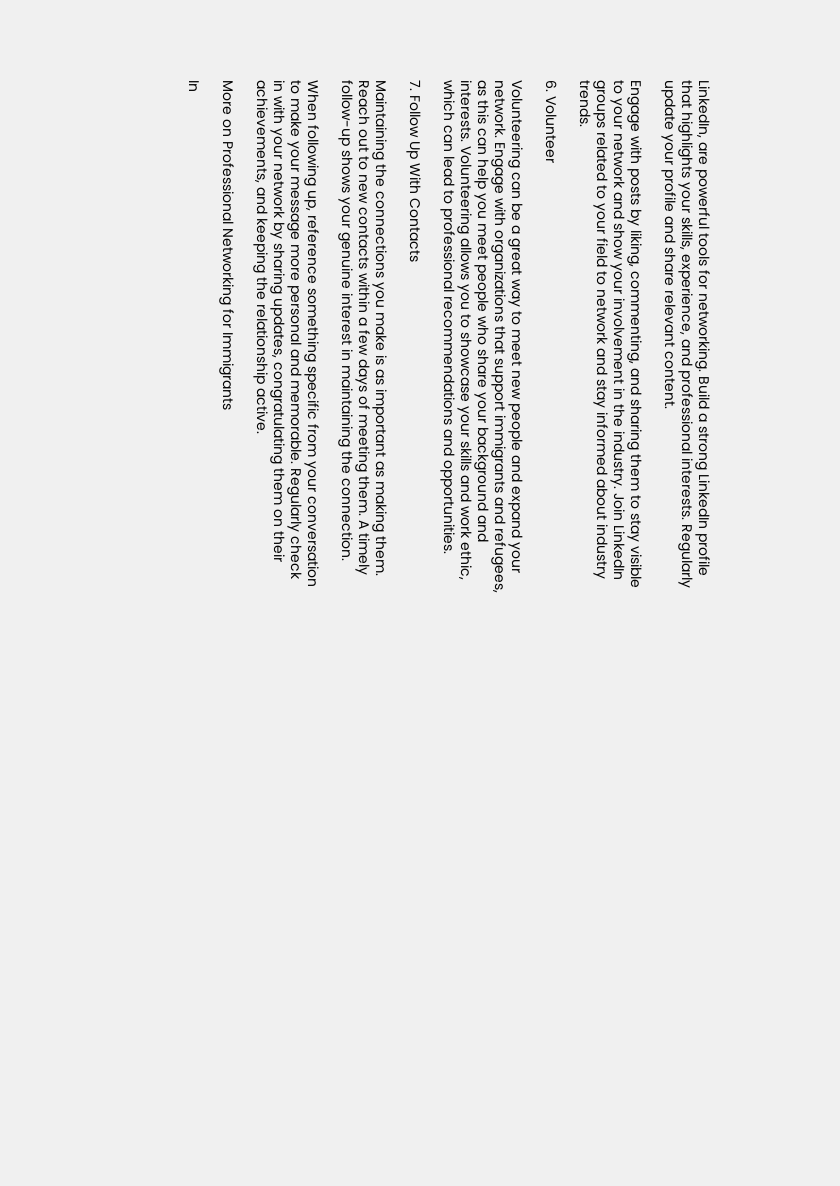LinkedIn, are powerful tools for networking. Build a strong LinkedIn profile that highlights your skills, experience, and professional interests. Regularly update your profile and share relevant content.

Engage with posts by liking, commenting, and sharing them to stay visible to your network and show your involvement in the industry. Join LinkedIn groups related to your field to network and stay informed about industry trends.

6. Volunteer

Volunteering can be a great way to meet new people and expand your network. Engage with organizations that support immigrants and refugees, as this can help you meet people who share your background and interests. Volunteering allows you to showcase your skills and work ethic, which can lead to professional recommendations and opportunities.

7. Follow Up With Contacts

Maintaining the connections you make is as important as making them. Reach out to new contacts within a few days of meeting them. A timely follow-up shows your genuine interest in maintaining the connection.

When following up, reference something specific from your conversation to make your message more personal and memorable. Regularly check in with your network by sharing updates, congratulating them on their achievements, and keeping the relationship active.

More on Professional Networking for Immigrants

In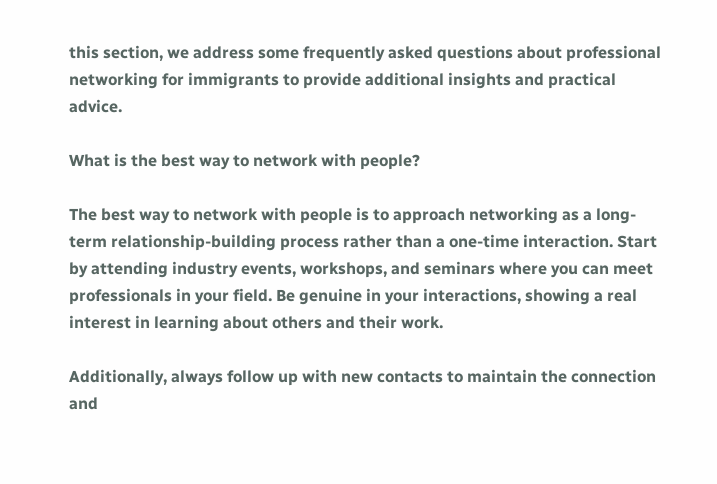this section, we address some frequently asked questions about professional networking for immigrants to provide additional insights and practical advice.

What is the best way to network with people?

The best way to network with people is to approach networking as a long-term relationship-building process rather than a one-time interaction. Start by attending industry events, workshops, and seminars where you can meet professionals in your field. Be genuine in your interactions, showing a real interest in learning about others and their work.

Additionally, always follow up with new contacts to maintain the connection and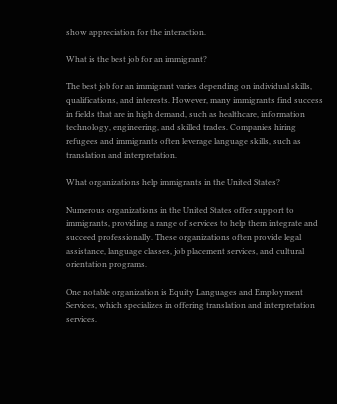show appreciation for the interaction.

What is the best job for an immigrant?

The best job for an immigrant varies depending on individual skills, qualifications, and interests. However, many immigrants find success in fields that are in high demand, such as healthcare, information technology, engineering, and skilled trades. Companies hiring refugees and immigrants often leverage language skills, such as translation and interpretation.

What organizations help immigrants in the United States?

Numerous organizations in the United States offer support to immigrants, providing a range of services to help them integrate and succeed professionally. These organizations often provide legal assistance, language classes, job placement services, and cultural orientation programs.

One notable organization is Equity Languages and Employment Services, which specializes in offering translation and interpretation services.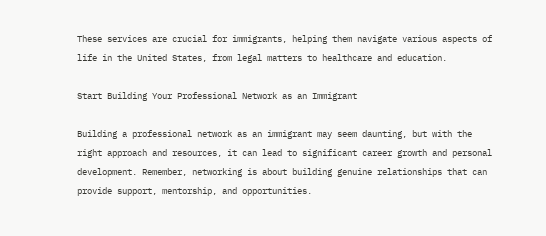These services are crucial for immigrants, helping them navigate various aspects of life in the United States, from legal matters to healthcare and education.

Start Building Your Professional Network as an Immigrant

Building a professional network as an immigrant may seem daunting, but with the right approach and resources, it can lead to significant career growth and personal development. Remember, networking is about building genuine relationships that can provide support, mentorship, and opportunities.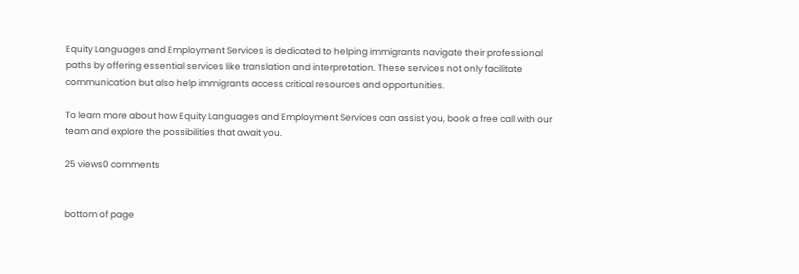Equity Languages and Employment Services is dedicated to helping immigrants navigate their professional paths by offering essential services like translation and interpretation. These services not only facilitate communication but also help immigrants access critical resources and opportunities.

To learn more about how Equity Languages and Employment Services can assist you, book a free call with our team and explore the possibilities that await you.

25 views0 comments


bottom of page